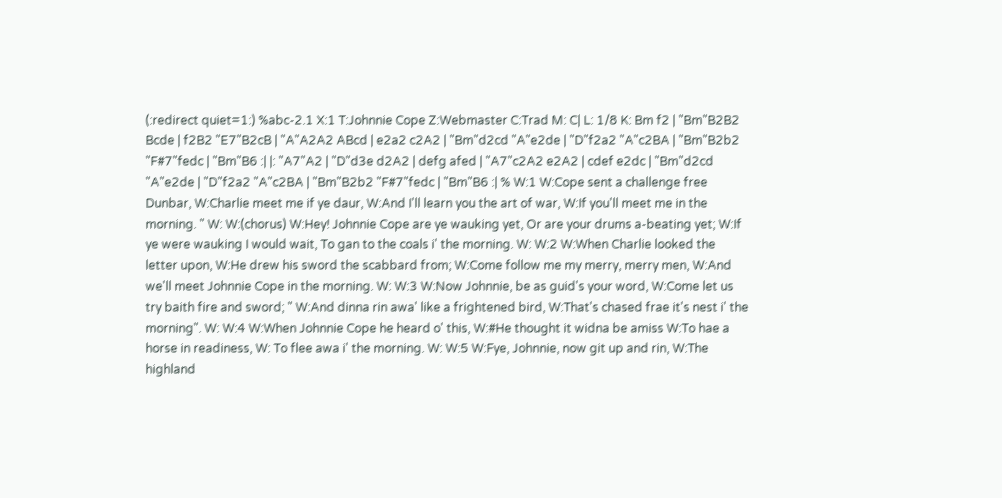(:redirect quiet=1:) %abc-2.1 X:1 T:Johnnie Cope Z:Webmaster C:Trad M: C| L: 1/8 K: Bm f2 | "Bm"B2B2 Bcde | f2B2 "E7"B2cB | "A"A2A2 ABcd | e2a2 c2A2 | "Bm"d2cd "A"e2de | "D"f2a2 "A"c2BA | "Bm"B2b2 "F#7"fedc | "Bm"B6 :| |: "A7"A2 | "D"d3e d2A2 | defg afed | "A7"c2A2 e2A2 | cdef e2dc | "Bm"d2cd "A"e2de | "D"f2a2 "A"c2BA | "Bm"B2b2 "F#7"fedc | "Bm"B6 :| % W:1 W:Cope sent a challenge free Dunbar, W:Charlie meet me if ye daur, W:And I'll learn you the art of war, W:If you'll meet me in the morning. " W: W:(chorus) W:Hey! Johnnie Cope are ye wauking yet, Or are your drums a-beating yet; W:If ye were wauking I would wait, To gan to the coals i' the morning. W: W:2 W:When Charlie looked the letter upon, W:He drew his sword the scabbard from; W:Come follow me my merry, merry men, W:And we'll meet Johnnie Cope in the morning. W: W:3 W:Now Johnnie, be as guid's your word, W:Come let us try baith fire and sword; " W:And dinna rin awa' like a frightened bird, W:That's chased frae it's nest i' the morning". W: W:4 W:When Johnnie Cope he heard o' this, W:#He thought it widna be amiss W:To hae a horse in readiness, W: To flee awa i' the morning. W: W:5 W:Fye, Johnnie, now git up and rin, W:The highland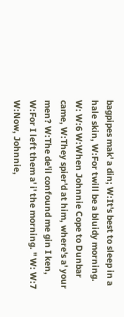bagpipes mak' a din; W:It's best to sleep in a hale skin, W:For twill be a bluidy morning. W: W:6 W:When Johnnie Cope to Dunbar came, W:They spier'd at him, where's a' your men? W:The de'il confound me gin I ken, W:For I left them a' i' the morning. " W: W:7 W:Now, Johnnie,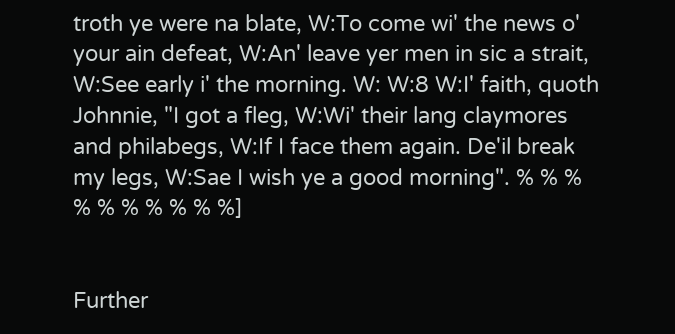troth ye were na blate, W:To come wi' the news o' your ain defeat, W:An' leave yer men in sic a strait, W:See early i' the morning. W: W:8 W:I' faith, quoth Johnnie, "I got a fleg, W:Wi' their lang claymores and philabegs, W:If I face them again. De'il break my legs, W:Sae I wish ye a good morning". % % % % % % % % % %]


Further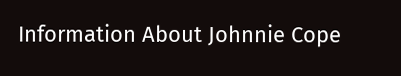Information About Johnnie Cope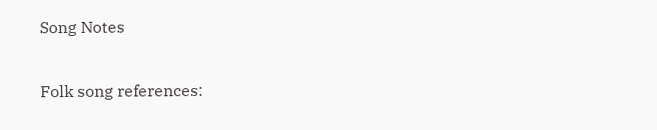Song Notes

Folk song references: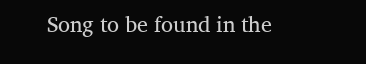Song to be found in the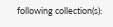following collection(s):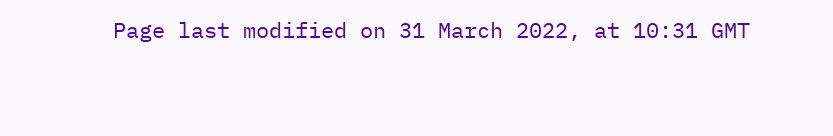Page last modified on 31 March 2022, at 10:31 GMT